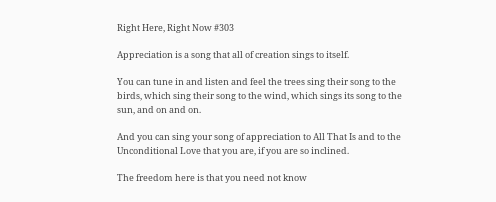Right Here, Right Now #303

Appreciation is a song that all of creation sings to itself.

You can tune in and listen and feel the trees sing their song to the birds, which sing their song to the wind, which sings its song to the sun, and on and on.

And you can sing your song of appreciation to All That Is and to the Unconditional Love that you are, if you are so inclined.

The freedom here is that you need not know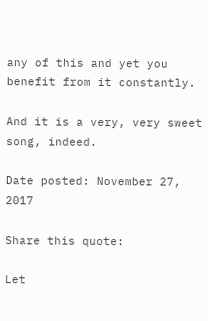any of this and yet you benefit from it constantly.

And it is a very, very sweet song, indeed.

Date posted: November 27, 2017

Share this quote:

Let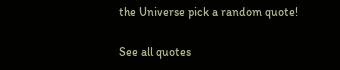the Universe pick a random quote!

See all quotes